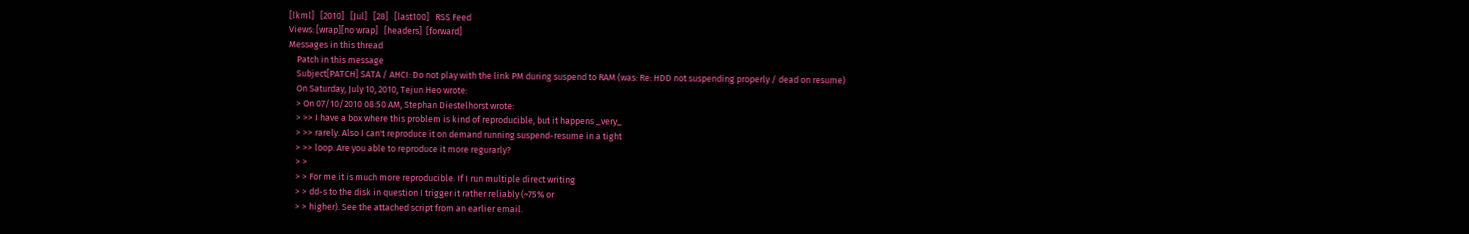[lkml]   [2010]   [Jul]   [28]   [last100]   RSS Feed
Views: [wrap][no wrap]   [headers]  [forward]
Messages in this thread
    Patch in this message
    Subject[PATCH] SATA / AHCI: Do not play with the link PM during suspend to RAM (was: Re: HDD not suspending properly / dead on resume)
    On Saturday, July 10, 2010, Tejun Heo wrote:
    > On 07/10/2010 08:50 AM, Stephan Diestelhorst wrote:
    > >> I have a box where this problem is kind of reproducible, but it happens _very_
    > >> rarely. Also I can't reproduce it on demand running suspend-resume in a tight
    > >> loop. Are you able to reproduce it more regurarly?
    > >
    > > For me it is much more reproducible. If I run multiple direct writing
    > > dd-s to the disk in question I trigger it rather reliably (~75% or
    > > higher). See the attached script from an earlier email.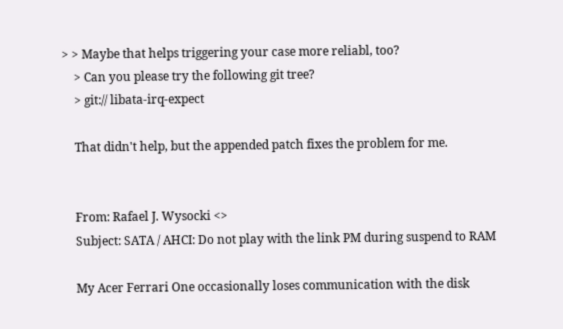> > Maybe that helps triggering your case more reliabl, too?
    > Can you please try the following git tree?
    > git:// libata-irq-expect

    That didn't help, but the appended patch fixes the problem for me.


    From: Rafael J. Wysocki <>
    Subject: SATA / AHCI: Do not play with the link PM during suspend to RAM

    My Acer Ferrari One occasionally loses communication with the disk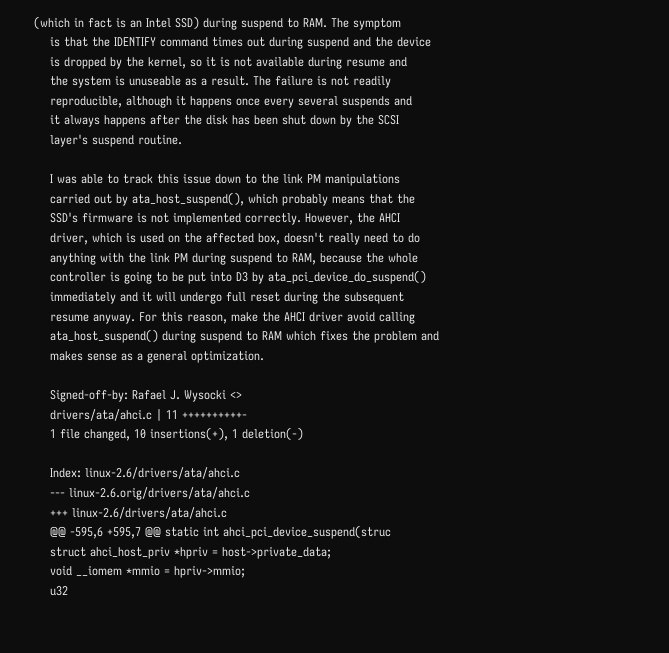(which in fact is an Intel SSD) during suspend to RAM. The symptom
    is that the IDENTIFY command times out during suspend and the device
    is dropped by the kernel, so it is not available during resume and
    the system is unuseable as a result. The failure is not readily
    reproducible, although it happens once every several suspends and
    it always happens after the disk has been shut down by the SCSI
    layer's suspend routine.

    I was able to track this issue down to the link PM manipulations
    carried out by ata_host_suspend(), which probably means that the
    SSD's firmware is not implemented correctly. However, the AHCI
    driver, which is used on the affected box, doesn't really need to do
    anything with the link PM during suspend to RAM, because the whole
    controller is going to be put into D3 by ata_pci_device_do_suspend()
    immediately and it will undergo full reset during the subsequent
    resume anyway. For this reason, make the AHCI driver avoid calling
    ata_host_suspend() during suspend to RAM which fixes the problem and
    makes sense as a general optimization.

    Signed-off-by: Rafael J. Wysocki <>
    drivers/ata/ahci.c | 11 ++++++++++-
    1 file changed, 10 insertions(+), 1 deletion(-)

    Index: linux-2.6/drivers/ata/ahci.c
    --- linux-2.6.orig/drivers/ata/ahci.c
    +++ linux-2.6/drivers/ata/ahci.c
    @@ -595,6 +595,7 @@ static int ahci_pci_device_suspend(struc
    struct ahci_host_priv *hpriv = host->private_data;
    void __iomem *mmio = hpriv->mmio;
    u32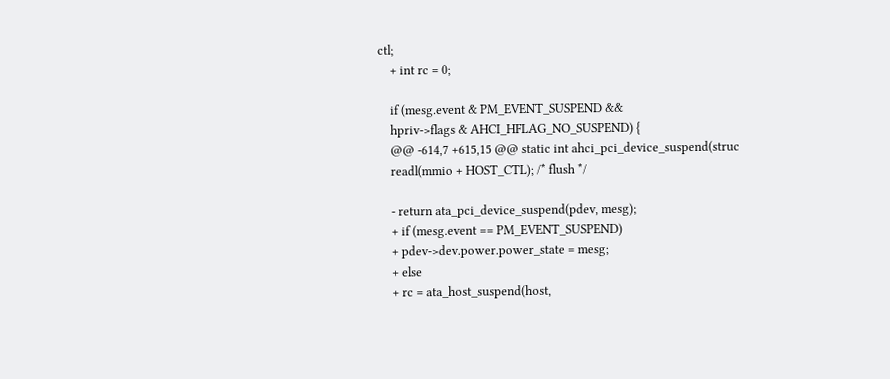ctl;
    + int rc = 0;

    if (mesg.event & PM_EVENT_SUSPEND &&
    hpriv->flags & AHCI_HFLAG_NO_SUSPEND) {
    @@ -614,7 +615,15 @@ static int ahci_pci_device_suspend(struc
    readl(mmio + HOST_CTL); /* flush */

    - return ata_pci_device_suspend(pdev, mesg);
    + if (mesg.event == PM_EVENT_SUSPEND)
    + pdev->dev.power.power_state = mesg;
    + else
    + rc = ata_host_suspend(host,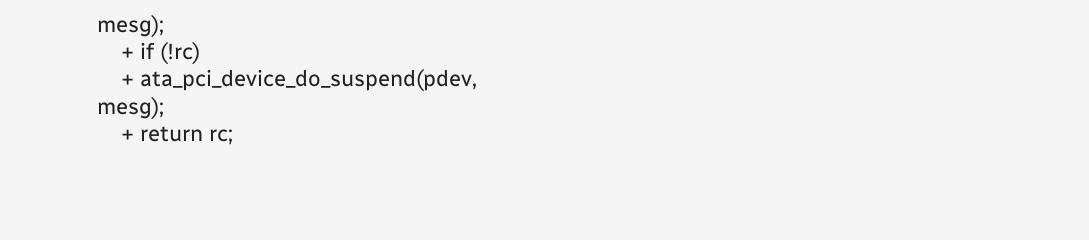mesg);
    + if (!rc)
    + ata_pci_device_do_suspend(pdev, mesg);
    + return rc;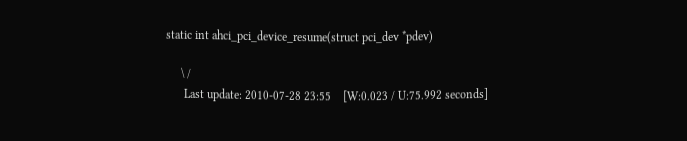static int ahci_pci_device_resume(struct pci_dev *pdev)

     \ /
      Last update: 2010-07-28 23:55    [W:0.023 / U:75.992 seconds]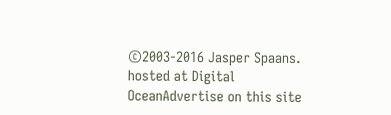©2003-2016 Jasper Spaans. hosted at Digital OceanAdvertise on this site